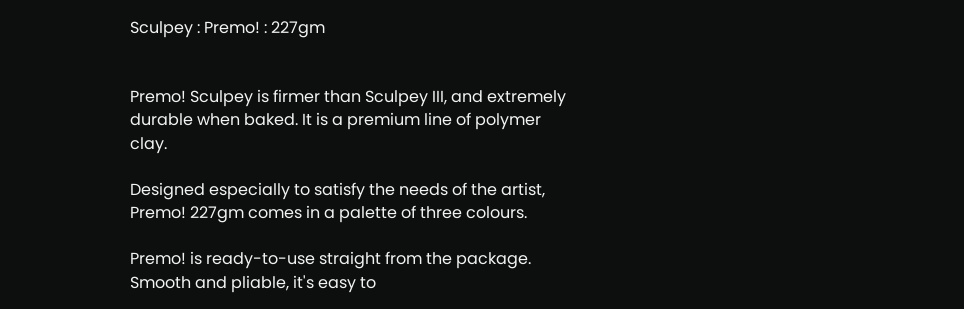Sculpey : Premo! : 227gm


Premo! Sculpey is firmer than Sculpey III, and extremely durable when baked. It is a premium line of polymer clay.

Designed especially to satisfy the needs of the artist, Premo! 227gm comes in a palette of three colours.

Premo! is ready-to-use straight from the package. Smooth and pliable, it's easy to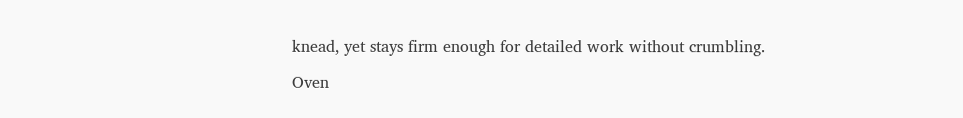knead, yet stays firm enough for detailed work without crumbling.

Oven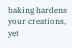baking hardens your creations, yet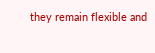they remain flexible and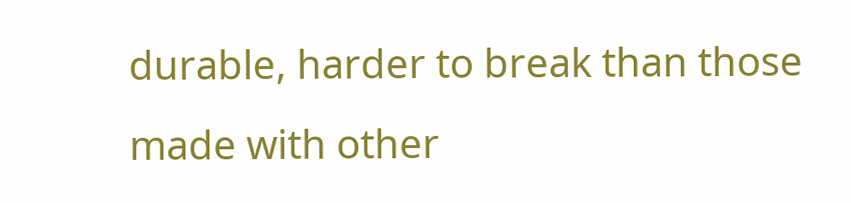durable, harder to break than those made with other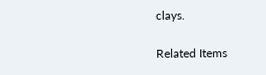clays.

Related Items